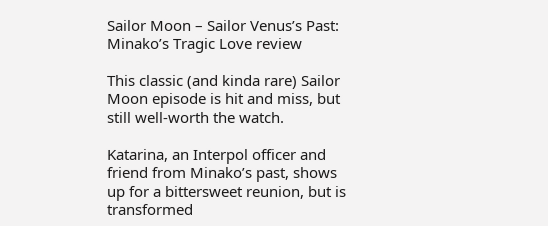Sailor Moon – Sailor Venus’s Past: Minako’s Tragic Love review

This classic (and kinda rare) Sailor Moon episode is hit and miss, but still well-worth the watch.

Katarina, an Interpol officer and friend from Minako’s past, shows up for a bittersweet reunion, but is transformed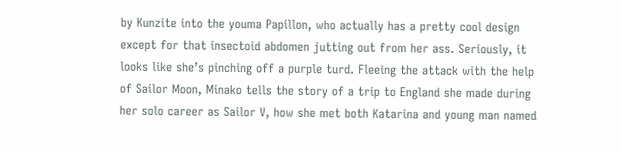by Kunzite into the youma Papillon, who actually has a pretty cool design except for that insectoid abdomen jutting out from her ass. Seriously, it looks like she’s pinching off a purple turd. Fleeing the attack with the help of Sailor Moon, Minako tells the story of a trip to England she made during her solo career as Sailor V, how she met both Katarina and young man named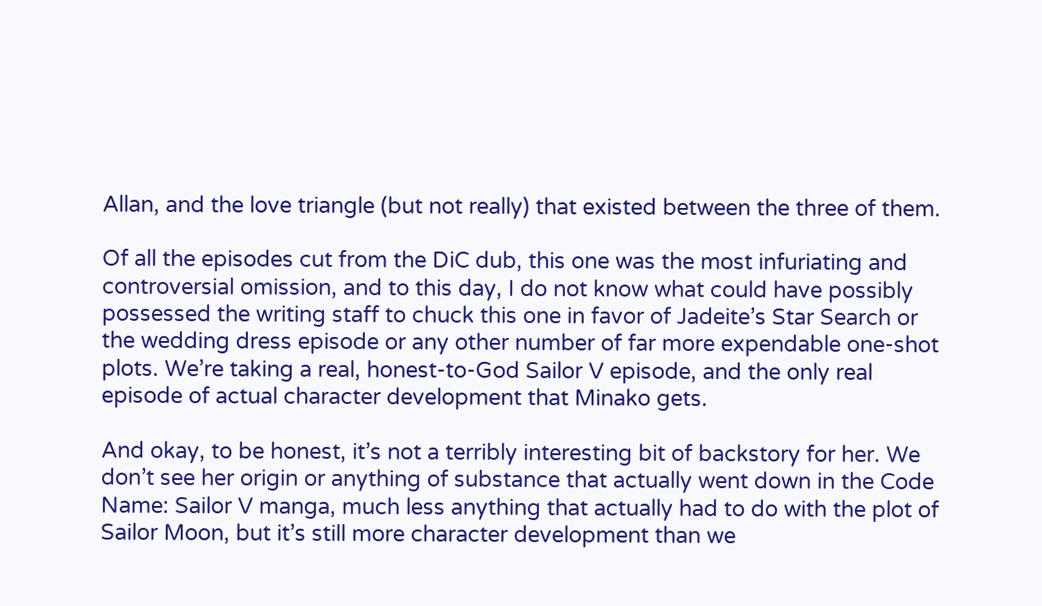Allan, and the love triangle (but not really) that existed between the three of them.

Of all the episodes cut from the DiC dub, this one was the most infuriating and controversial omission, and to this day, I do not know what could have possibly possessed the writing staff to chuck this one in favor of Jadeite’s Star Search or the wedding dress episode or any other number of far more expendable one-shot plots. We’re taking a real, honest-to-God Sailor V episode, and the only real episode of actual character development that Minako gets.

And okay, to be honest, it’s not a terribly interesting bit of backstory for her. We don’t see her origin or anything of substance that actually went down in the Code Name: Sailor V manga, much less anything that actually had to do with the plot of Sailor Moon, but it’s still more character development than we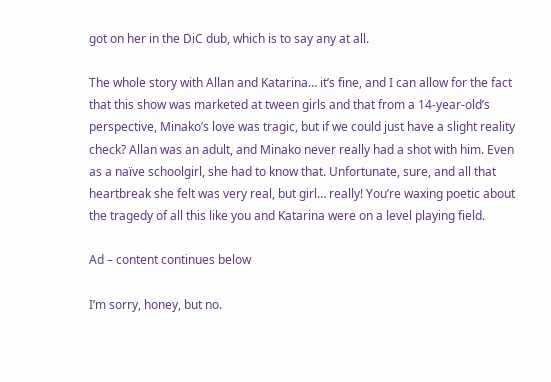got on her in the DiC dub, which is to say any at all.

The whole story with Allan and Katarina… it’s fine, and I can allow for the fact that this show was marketed at tween girls and that from a 14-year-old’s perspective, Minako’s love was tragic, but if we could just have a slight reality check? Allan was an adult, and Minako never really had a shot with him. Even as a naïve schoolgirl, she had to know that. Unfortunate, sure, and all that heartbreak she felt was very real, but girl… really! You’re waxing poetic about the tragedy of all this like you and Katarina were on a level playing field.

Ad – content continues below

I’m sorry, honey, but no.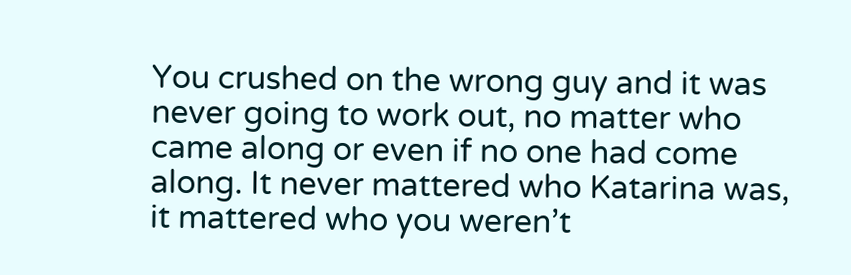You crushed on the wrong guy and it was never going to work out, no matter who came along or even if no one had come along. It never mattered who Katarina was, it mattered who you weren’t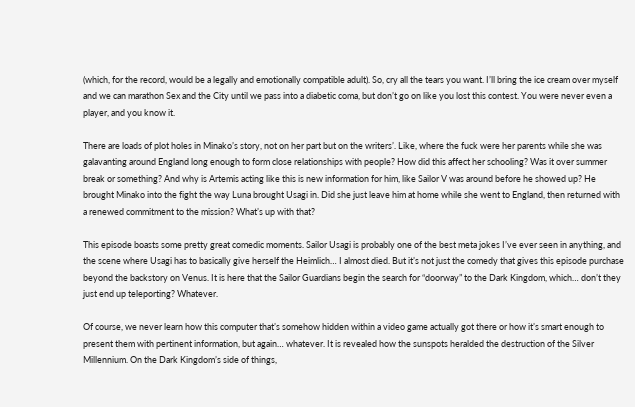(which, for the record, would be a legally and emotionally compatible adult). So, cry all the tears you want. I’ll bring the ice cream over myself and we can marathon Sex and the City until we pass into a diabetic coma, but don’t go on like you lost this contest. You were never even a player, and you know it.

There are loads of plot holes in Minako’s story, not on her part but on the writers’. Like, where the fuck were her parents while she was galavanting around England long enough to form close relationships with people? How did this affect her schooling? Was it over summer break or something? And why is Artemis acting like this is new information for him, like Sailor V was around before he showed up? He brought Minako into the fight the way Luna brought Usagi in. Did she just leave him at home while she went to England, then returned with a renewed commitment to the mission? What’s up with that?

This episode boasts some pretty great comedic moments. Sailor Usagi is probably one of the best meta jokes I’ve ever seen in anything, and the scene where Usagi has to basically give herself the Heimlich… I almost died. But it’s not just the comedy that gives this episode purchase beyond the backstory on Venus. It is here that the Sailor Guardians begin the search for “doorway” to the Dark Kingdom, which… don’t they just end up teleporting? Whatever.

Of course, we never learn how this computer that’s somehow hidden within a video game actually got there or how it’s smart enough to present them with pertinent information, but again… whatever. It is revealed how the sunspots heralded the destruction of the Silver Millennium. On the Dark Kingdom’s side of things,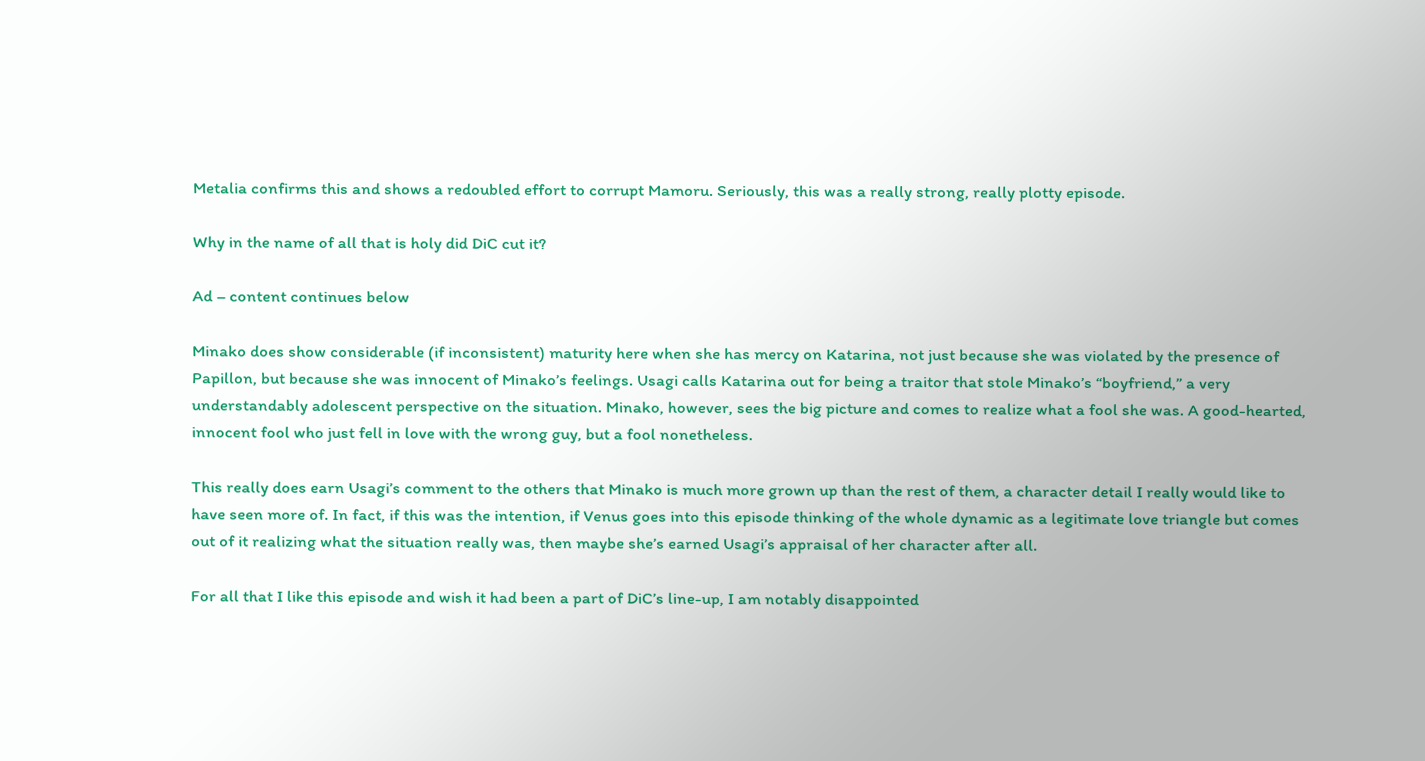Metalia confirms this and shows a redoubled effort to corrupt Mamoru. Seriously, this was a really strong, really plotty episode.

Why in the name of all that is holy did DiC cut it?

Ad – content continues below

Minako does show considerable (if inconsistent) maturity here when she has mercy on Katarina, not just because she was violated by the presence of Papillon, but because she was innocent of Minako’s feelings. Usagi calls Katarina out for being a traitor that stole Minako’s “boyfriend,” a very understandably adolescent perspective on the situation. Minako, however, sees the big picture and comes to realize what a fool she was. A good-hearted, innocent fool who just fell in love with the wrong guy, but a fool nonetheless.

This really does earn Usagi’s comment to the others that Minako is much more grown up than the rest of them, a character detail I really would like to have seen more of. In fact, if this was the intention, if Venus goes into this episode thinking of the whole dynamic as a legitimate love triangle but comes out of it realizing what the situation really was, then maybe she’s earned Usagi’s appraisal of her character after all.

For all that I like this episode and wish it had been a part of DiC’s line-up, I am notably disappointed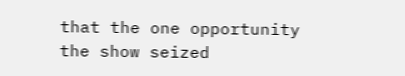that the one opportunity the show seized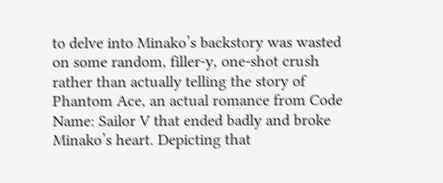to delve into Minako’s backstory was wasted on some random, filler-y, one-shot crush rather than actually telling the story of Phantom Ace, an actual romance from Code Name: Sailor V that ended badly and broke Minako’s heart. Depicting that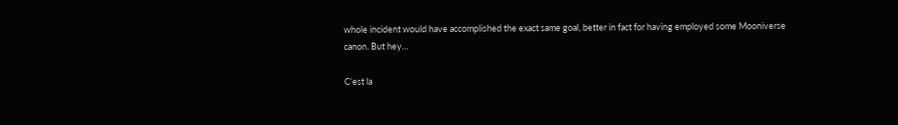whole incident would have accomplished the exact same goal, better in fact for having employed some Mooniverse canon. But hey…

C’est la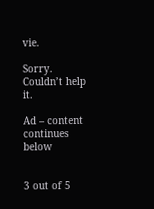vie.

Sorry. Couldn’t help it.

Ad – content continues below


3 out of 5